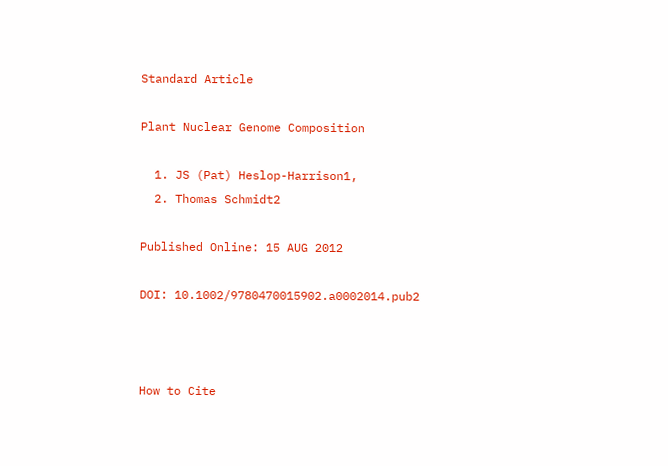Standard Article

Plant Nuclear Genome Composition

  1. JS (Pat) Heslop-Harrison1,
  2. Thomas Schmidt2

Published Online: 15 AUG 2012

DOI: 10.1002/9780470015902.a0002014.pub2



How to Cite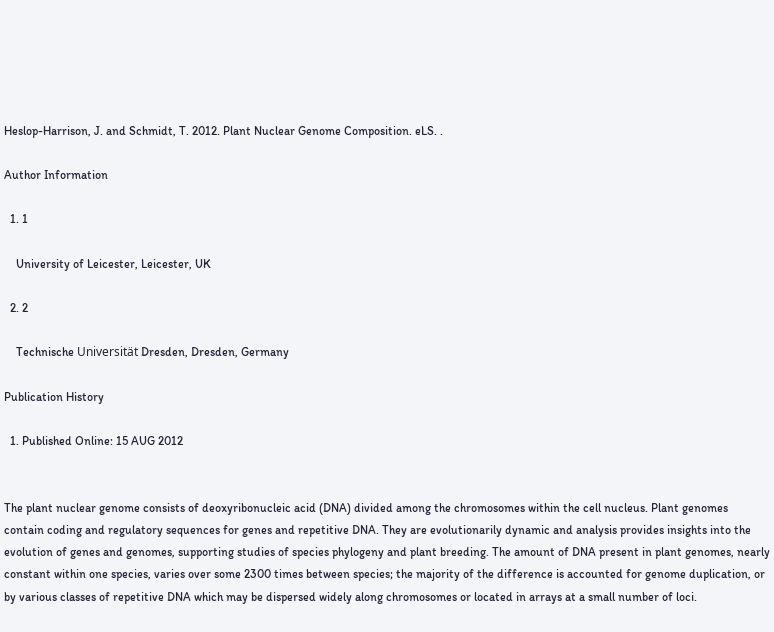Heslop-Harrison, J. and Schmidt, T. 2012. Plant Nuclear Genome Composition. eLS. .

Author Information

  1. 1

    University of Leicester, Leicester, UK

  2. 2

    Technische Universität Dresden, Dresden, Germany

Publication History

  1. Published Online: 15 AUG 2012


The plant nuclear genome consists of deoxyribonucleic acid (DNA) divided among the chromosomes within the cell nucleus. Plant genomes contain coding and regulatory sequences for genes and repetitive DNA. They are evolutionarily dynamic and analysis provides insights into the evolution of genes and genomes, supporting studies of species phylogeny and plant breeding. The amount of DNA present in plant genomes, nearly constant within one species, varies over some 2300 times between species; the majority of the difference is accounted for genome duplication, or by various classes of repetitive DNA which may be dispersed widely along chromosomes or located in arrays at a small number of loci.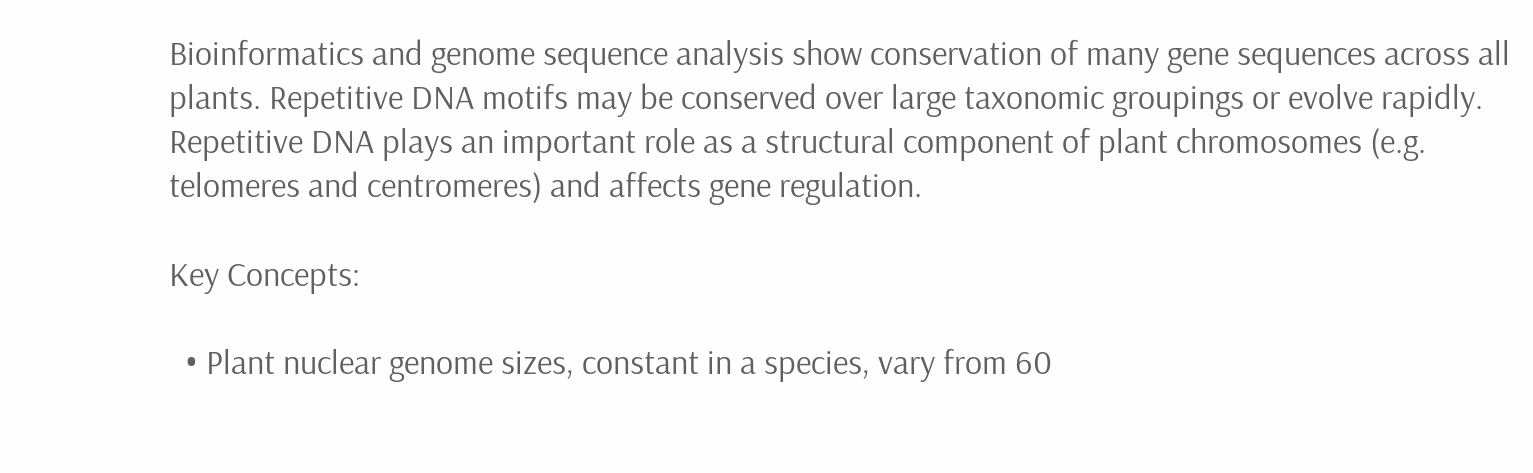Bioinformatics and genome sequence analysis show conservation of many gene sequences across all plants. Repetitive DNA motifs may be conserved over large taxonomic groupings or evolve rapidly. Repetitive DNA plays an important role as a structural component of plant chromosomes (e.g. telomeres and centromeres) and affects gene regulation.

Key Concepts:

  • Plant nuclear genome sizes, constant in a species, vary from 60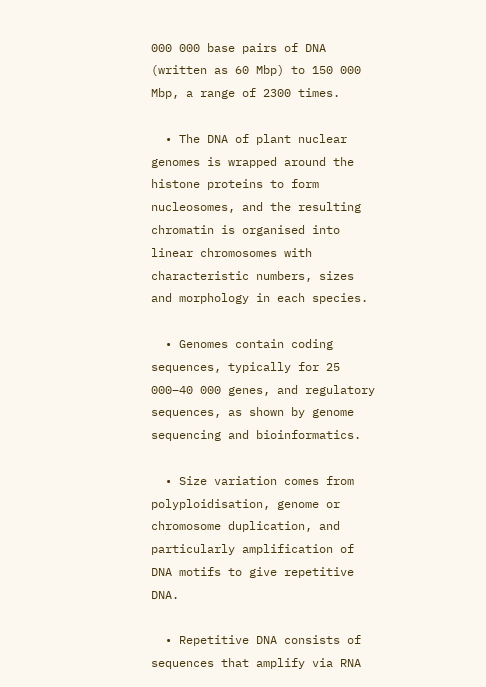000 000 base pairs of DNA (written as 60 Mbp) to 150 000 Mbp, a range of 2300 times.

  • The DNA of plant nuclear genomes is wrapped around the histone proteins to form nucleosomes, and the resulting chromatin is organised into linear chromosomes with characteristic numbers, sizes and morphology in each species.

  • Genomes contain coding sequences, typically for 25 000–40 000 genes, and regulatory sequences, as shown by genome sequencing and bioinformatics.

  • Size variation comes from polyploidisation, genome or chromosome duplication, and particularly amplification of DNA motifs to give repetitive DNA.

  • Repetitive DNA consists of sequences that amplify via RNA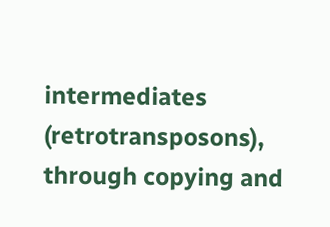intermediates (retrotransposons), through copying and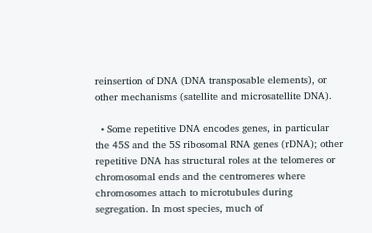reinsertion of DNA (DNA transposable elements), or other mechanisms (satellite and microsatellite DNA).

  • Some repetitive DNA encodes genes, in particular the 45S and the 5S ribosomal RNA genes (rDNA); other repetitive DNA has structural roles at the telomeres or chromosomal ends and the centromeres where chromosomes attach to microtubules during segregation. In most species, much of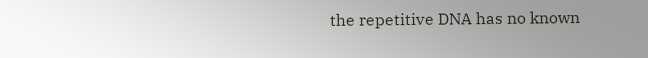the repetitive DNA has no known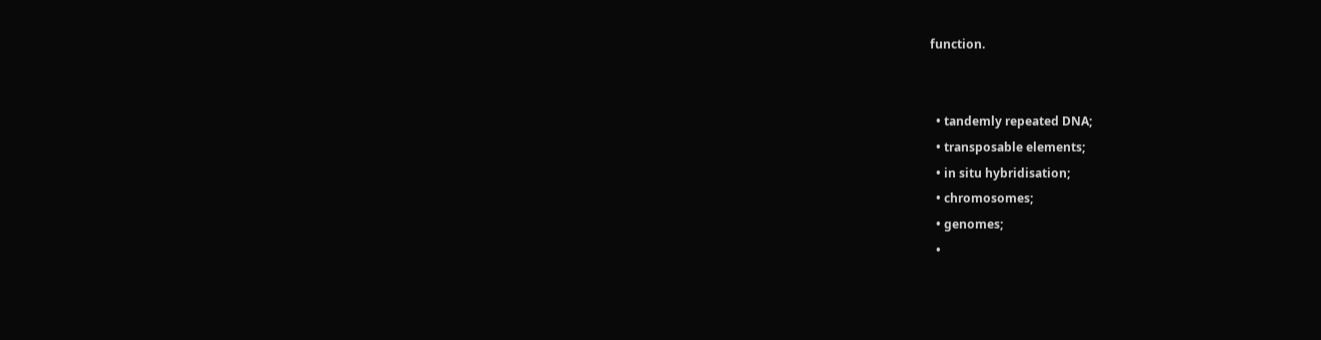function.


  • tandemly repeated DNA;
  • transposable elements;
  • in situ hybridisation;
  • chromosomes;
  • genomes;
  •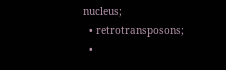nucleus;
  • retrotransposons;
  •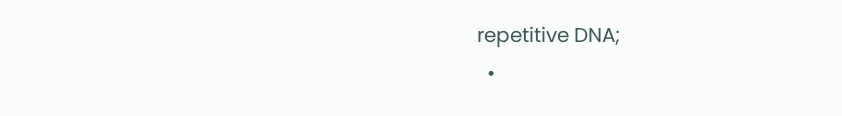repetitive DNA;
  •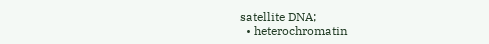satellite DNA;
  • heterochromatin